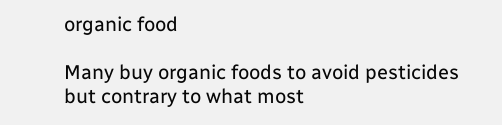organic food

Many buy organic foods to avoid pesticides but contrary to what most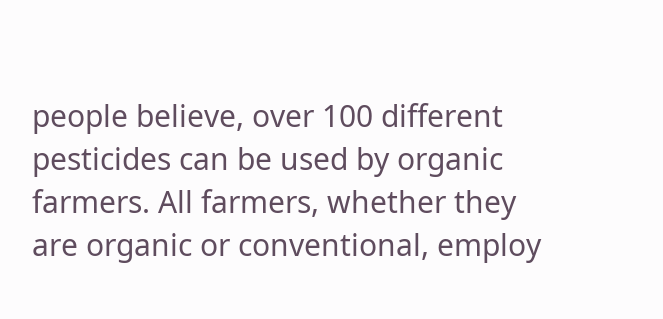people believe, over 100 different pesticides can be used by organic farmers. All farmers, whether they are organic or conventional, employ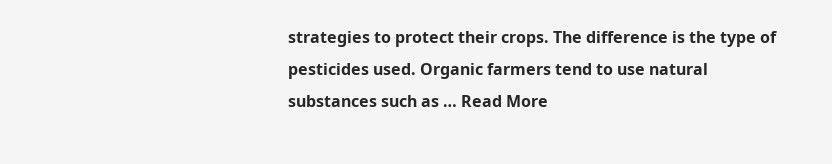strategies to protect their crops. The difference is the type of pesticides used. Organic farmers tend to use natural substances such as … Read More